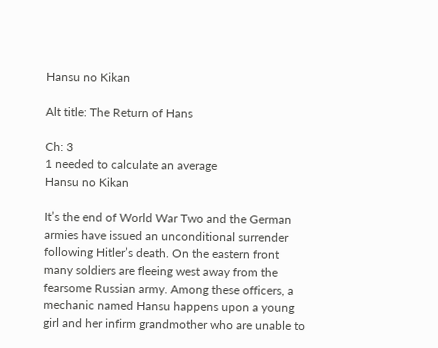Hansu no Kikan

Alt title: The Return of Hans

Ch: 3
1 needed to calculate an average
Hansu no Kikan

It’s the end of World War Two and the German armies have issued an unconditional surrender following Hitler’s death. On the eastern front many soldiers are fleeing west away from the fearsome Russian army. Among these officers, a mechanic named Hansu happens upon a young girl and her infirm grandmother who are unable to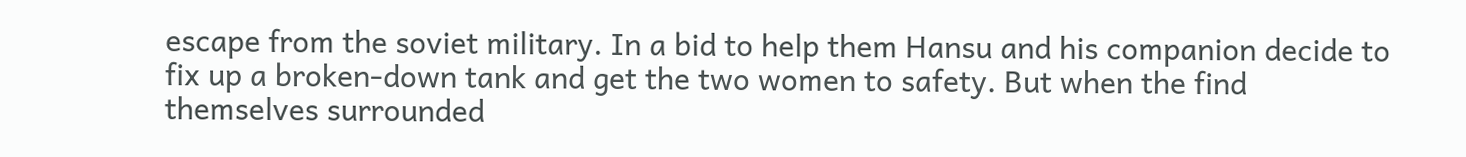escape from the soviet military. In a bid to help them Hansu and his companion decide to fix up a broken-down tank and get the two women to safety. But when the find themselves surrounded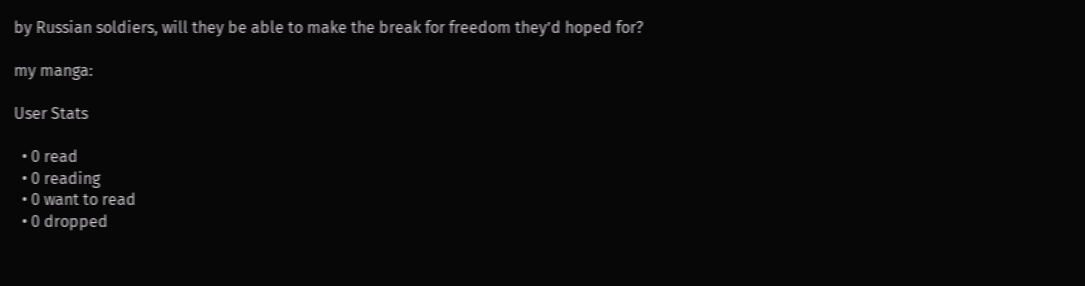by Russian soldiers, will they be able to make the break for freedom they’d hoped for?

my manga:

User Stats

  • 0 read
  • 0 reading
  • 0 want to read
  • 0 dropped